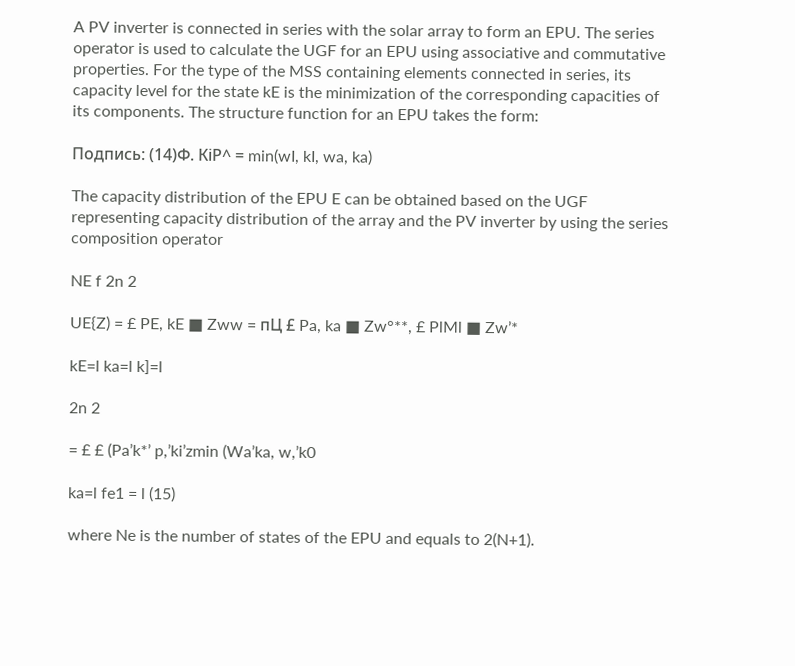A PV inverter is connected in series with the solar array to form an EPU. The series operator is used to calculate the UGF for an EPU using associative and commutative properties. For the type of the MSS containing elements connected in series, its capacity level for the state kE is the minimization of the corresponding capacities of its components. The structure function for an EPU takes the form:

Подпись: (14)Ф. КіР^ = min(wI, kI, wa, ka)

The capacity distribution of the EPU E can be obtained based on the UGF representing capacity distribution of the array and the PV inverter by using the series composition operator

NE f 2n 2

UE{Z) = £ PE, kE ■ Zww = пЦ £ Pa, ka ■ Zw°**, £ PlMl ■ Zw’*

kE=l ka=l k]=l

2n 2

= £ £ (Pa’k*’ p,’ki’zmin (Wa’ka, w,’k0

ka=l fe1 = l (15)

where Ne is the number of states of the EPU and equals to 2(N+1).